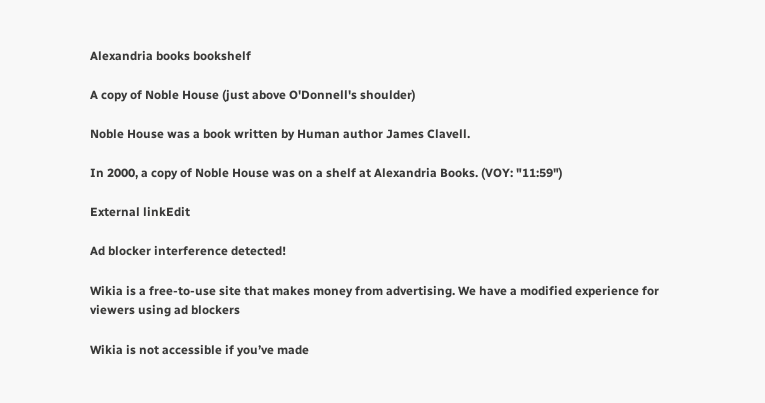Alexandria books bookshelf

A copy of Noble House (just above O'Donnell's shoulder)

Noble House was a book written by Human author James Clavell.

In 2000, a copy of Noble House was on a shelf at Alexandria Books. (VOY: "11:59")

External linkEdit

Ad blocker interference detected!

Wikia is a free-to-use site that makes money from advertising. We have a modified experience for viewers using ad blockers

Wikia is not accessible if you’ve made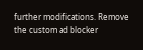further modifications. Remove the custom ad blocker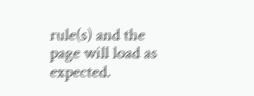rule(s) and the page will load as expected.